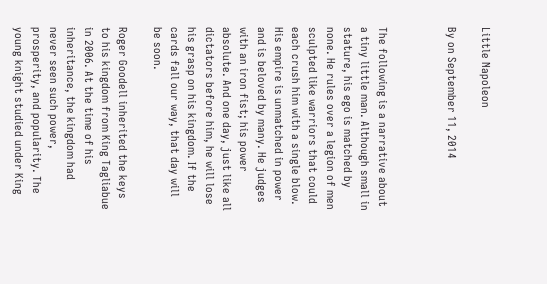Little Napoleon

By on September 11, 2014



The following is a narrative about a tiny little man. Although small in stature, his ego is matched by none. He rules over a legion of men sculpted like warriors that could each crush him with a single blow. His empire is unmatched in power and is beloved by many. He judges with an iron fist; his power absolute. And one day, just like all dictators before him, he will lose his grasp on his kingdom. If the cards fall our way, that day will be soon.

Roger Goodell inherited the keys to his kingdom from King Tagliabue in 2006. At the time of his inheritance, the kingdom had never seen such power, prosperity, and popularity. The young knight studied under King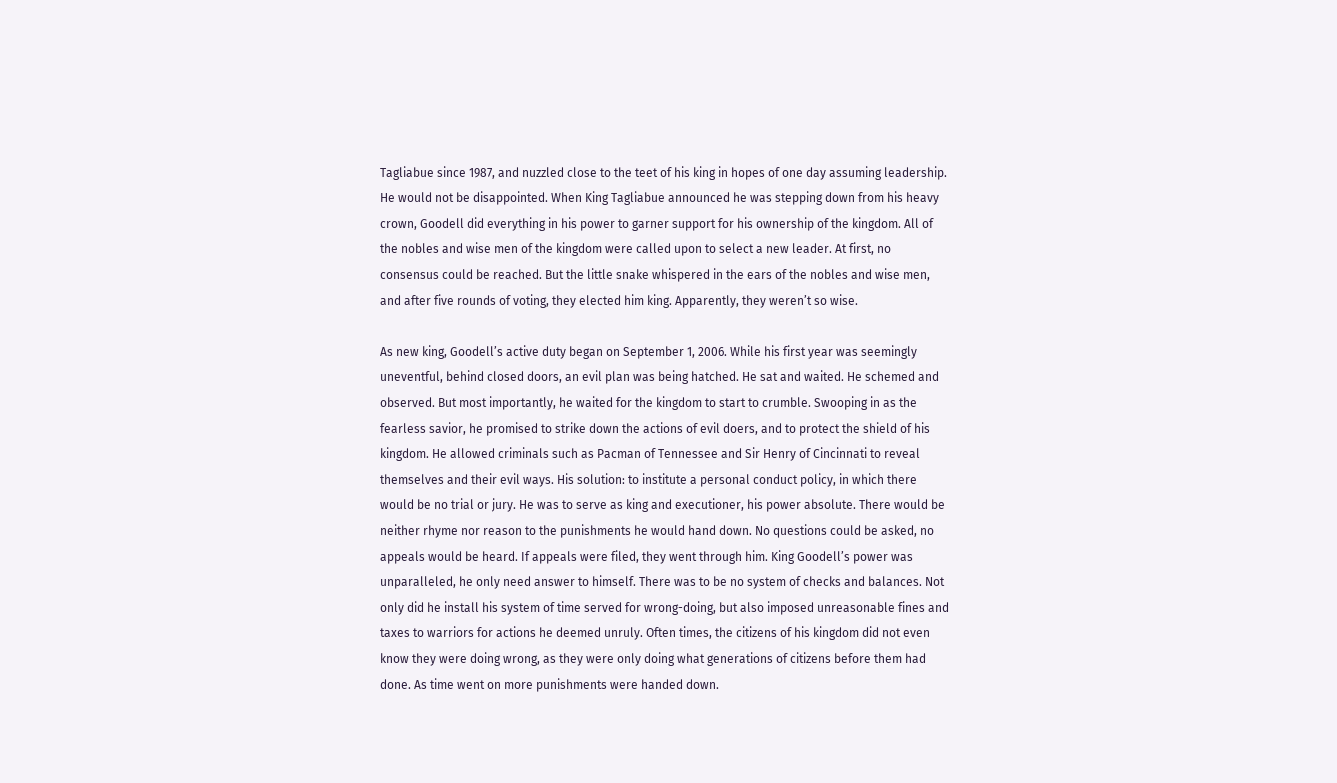Tagliabue since 1987, and nuzzled close to the teet of his king in hopes of one day assuming leadership. He would not be disappointed. When King Tagliabue announced he was stepping down from his heavy crown, Goodell did everything in his power to garner support for his ownership of the kingdom. All of the nobles and wise men of the kingdom were called upon to select a new leader. At first, no consensus could be reached. But the little snake whispered in the ears of the nobles and wise men, and after five rounds of voting, they elected him king. Apparently, they weren’t so wise.

As new king, Goodell’s active duty began on September 1, 2006. While his first year was seemingly uneventful, behind closed doors, an evil plan was being hatched. He sat and waited. He schemed and observed. But most importantly, he waited for the kingdom to start to crumble. Swooping in as the fearless savior, he promised to strike down the actions of evil doers, and to protect the shield of his kingdom. He allowed criminals such as Pacman of Tennessee and Sir Henry of Cincinnati to reveal themselves and their evil ways. His solution: to institute a personal conduct policy, in which there would be no trial or jury. He was to serve as king and executioner, his power absolute. There would be neither rhyme nor reason to the punishments he would hand down. No questions could be asked, no appeals would be heard. If appeals were filed, they went through him. King Goodell’s power was unparalleled, he only need answer to himself. There was to be no system of checks and balances. Not only did he install his system of time served for wrong-doing, but also imposed unreasonable fines and taxes to warriors for actions he deemed unruly. Often times, the citizens of his kingdom did not even know they were doing wrong, as they were only doing what generations of citizens before them had done. As time went on more punishments were handed down.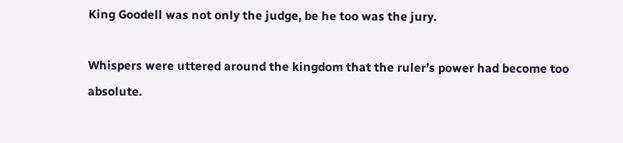King Goodell was not only the judge, be he too was the jury.

Whispers were uttered around the kingdom that the ruler’s power had become too absolute.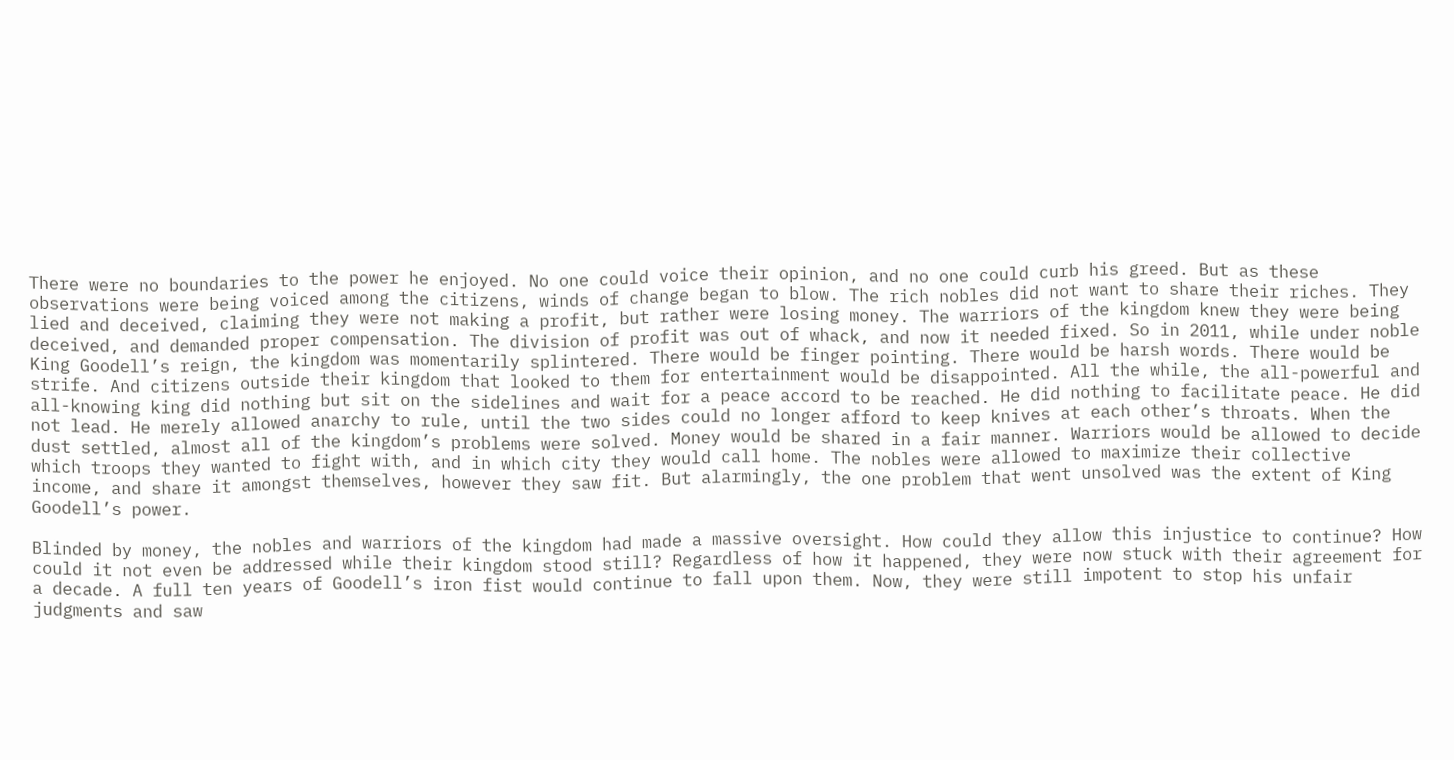There were no boundaries to the power he enjoyed. No one could voice their opinion, and no one could curb his greed. But as these observations were being voiced among the citizens, winds of change began to blow. The rich nobles did not want to share their riches. They lied and deceived, claiming they were not making a profit, but rather were losing money. The warriors of the kingdom knew they were being deceived, and demanded proper compensation. The division of profit was out of whack, and now it needed fixed. So in 2011, while under noble King Goodell’s reign, the kingdom was momentarily splintered. There would be finger pointing. There would be harsh words. There would be strife. And citizens outside their kingdom that looked to them for entertainment would be disappointed. All the while, the all-powerful and all-knowing king did nothing but sit on the sidelines and wait for a peace accord to be reached. He did nothing to facilitate peace. He did not lead. He merely allowed anarchy to rule, until the two sides could no longer afford to keep knives at each other’s throats. When the dust settled, almost all of the kingdom’s problems were solved. Money would be shared in a fair manner. Warriors would be allowed to decide which troops they wanted to fight with, and in which city they would call home. The nobles were allowed to maximize their collective income, and share it amongst themselves, however they saw fit. But alarmingly, the one problem that went unsolved was the extent of King Goodell’s power.

Blinded by money, the nobles and warriors of the kingdom had made a massive oversight. How could they allow this injustice to continue? How could it not even be addressed while their kingdom stood still? Regardless of how it happened, they were now stuck with their agreement for a decade. A full ten years of Goodell’s iron fist would continue to fall upon them. Now, they were still impotent to stop his unfair judgments and saw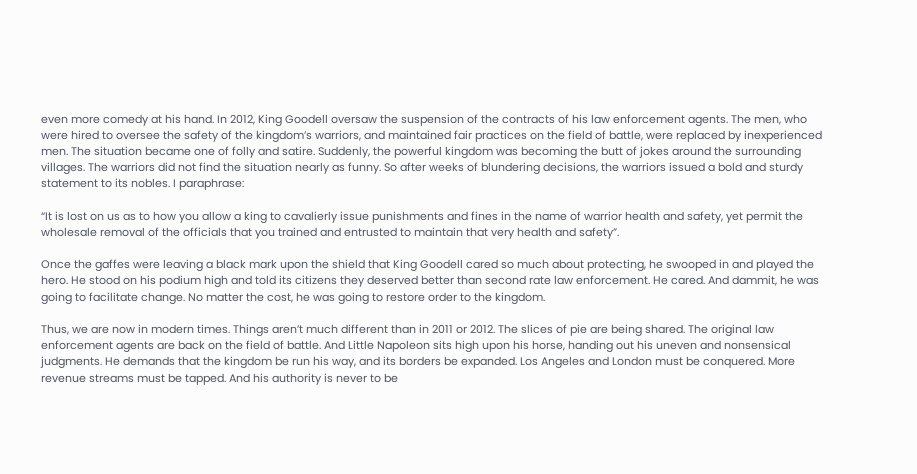even more comedy at his hand. In 2012, King Goodell oversaw the suspension of the contracts of his law enforcement agents. The men, who were hired to oversee the safety of the kingdom’s warriors, and maintained fair practices on the field of battle, were replaced by inexperienced men. The situation became one of folly and satire. Suddenly, the powerful kingdom was becoming the butt of jokes around the surrounding villages. The warriors did not find the situation nearly as funny. So after weeks of blundering decisions, the warriors issued a bold and sturdy statement to its nobles. I paraphrase:

“It is lost on us as to how you allow a king to cavalierly issue punishments and fines in the name of warrior health and safety, yet permit the wholesale removal of the officials that you trained and entrusted to maintain that very health and safety”.

Once the gaffes were leaving a black mark upon the shield that King Goodell cared so much about protecting, he swooped in and played the hero. He stood on his podium high and told its citizens they deserved better than second rate law enforcement. He cared. And dammit, he was going to facilitate change. No matter the cost, he was going to restore order to the kingdom.

Thus, we are now in modern times. Things aren’t much different than in 2011 or 2012. The slices of pie are being shared. The original law enforcement agents are back on the field of battle. And Little Napoleon sits high upon his horse, handing out his uneven and nonsensical judgments. He demands that the kingdom be run his way, and its borders be expanded. Los Angeles and London must be conquered. More revenue streams must be tapped. And his authority is never to be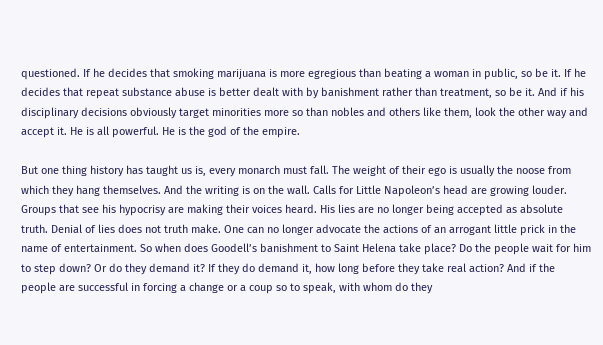questioned. If he decides that smoking marijuana is more egregious than beating a woman in public, so be it. If he decides that repeat substance abuse is better dealt with by banishment rather than treatment, so be it. And if his disciplinary decisions obviously target minorities more so than nobles and others like them, look the other way and accept it. He is all powerful. He is the god of the empire.

But one thing history has taught us is, every monarch must fall. The weight of their ego is usually the noose from which they hang themselves. And the writing is on the wall. Calls for Little Napoleon’s head are growing louder. Groups that see his hypocrisy are making their voices heard. His lies are no longer being accepted as absolute truth. Denial of lies does not truth make. One can no longer advocate the actions of an arrogant little prick in the name of entertainment. So when does Goodell’s banishment to Saint Helena take place? Do the people wait for him to step down? Or do they demand it? If they do demand it, how long before they take real action? And if the people are successful in forcing a change or a coup so to speak, with whom do they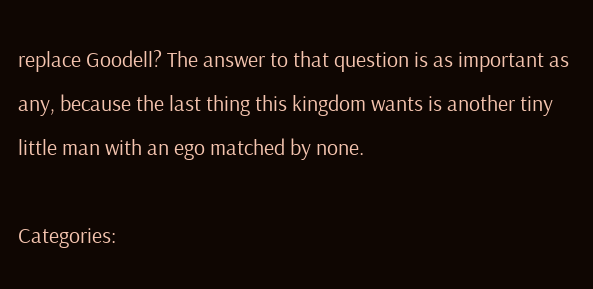replace Goodell? The answer to that question is as important as any, because the last thing this kingdom wants is another tiny little man with an ego matched by none.

Categories: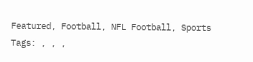Featured, Football, NFL Football, Sports
Tags: , , ,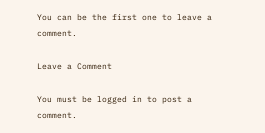You can be the first one to leave a comment.

Leave a Comment

You must be logged in to post a comment.